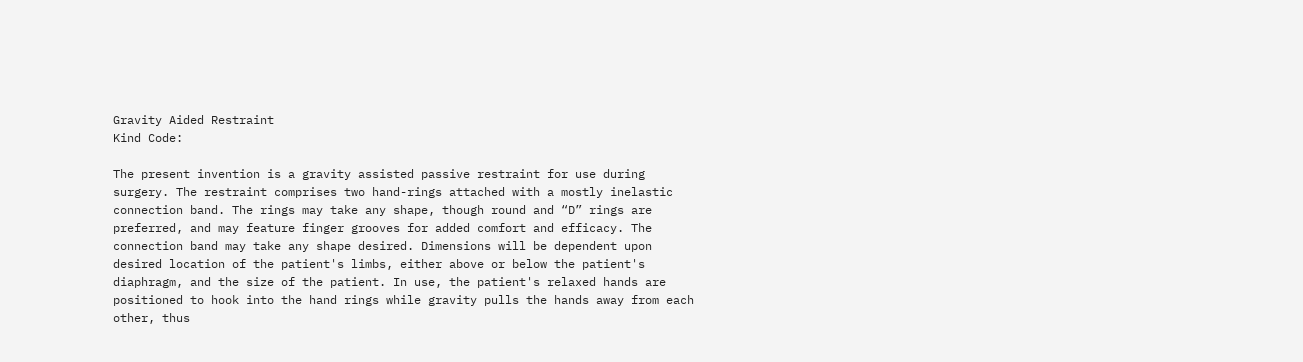Gravity Aided Restraint
Kind Code:

The present invention is a gravity assisted passive restraint for use during surgery. The restraint comprises two hand-rings attached with a mostly inelastic connection band. The rings may take any shape, though round and “D” rings are preferred, and may feature finger grooves for added comfort and efficacy. The connection band may take any shape desired. Dimensions will be dependent upon desired location of the patient's limbs, either above or below the patient's diaphragm, and the size of the patient. In use, the patient's relaxed hands are positioned to hook into the hand rings while gravity pulls the hands away from each other, thus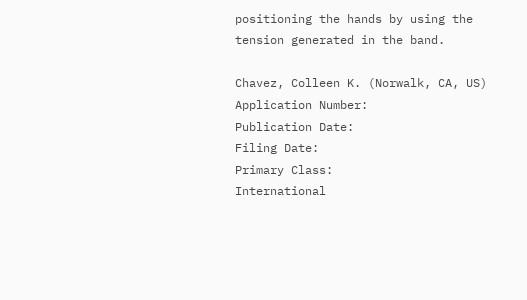positioning the hands by using the tension generated in the band.

Chavez, Colleen K. (Norwalk, CA, US)
Application Number:
Publication Date:
Filing Date:
Primary Class:
International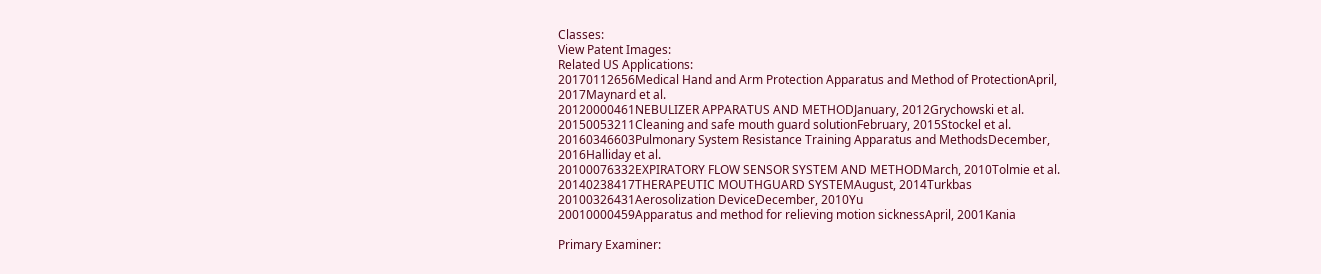Classes:
View Patent Images:
Related US Applications:
20170112656Medical Hand and Arm Protection Apparatus and Method of ProtectionApril, 2017Maynard et al.
20120000461NEBULIZER APPARATUS AND METHODJanuary, 2012Grychowski et al.
20150053211Cleaning and safe mouth guard solutionFebruary, 2015Stockel et al.
20160346603Pulmonary System Resistance Training Apparatus and MethodsDecember, 2016Halliday et al.
20100076332EXPIRATORY FLOW SENSOR SYSTEM AND METHODMarch, 2010Tolmie et al.
20140238417THERAPEUTIC MOUTHGUARD SYSTEMAugust, 2014Turkbas
20100326431Aerosolization DeviceDecember, 2010Yu
20010000459Apparatus and method for relieving motion sicknessApril, 2001Kania

Primary Examiner: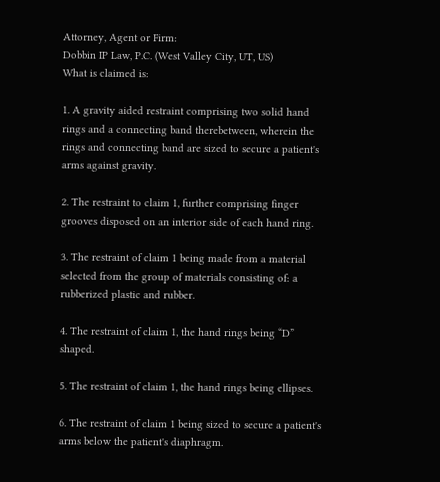Attorney, Agent or Firm:
Dobbin IP Law, P.C. (West Valley City, UT, US)
What is claimed is:

1. A gravity aided restraint comprising two solid hand rings and a connecting band therebetween, wherein the rings and connecting band are sized to secure a patient's arms against gravity.

2. The restraint to claim 1, further comprising finger grooves disposed on an interior side of each hand ring.

3. The restraint of claim 1 being made from a material selected from the group of materials consisting of: a rubberized plastic and rubber.

4. The restraint of claim 1, the hand rings being “D” shaped.

5. The restraint of claim 1, the hand rings being ellipses.

6. The restraint of claim 1 being sized to secure a patient's arms below the patient's diaphragm.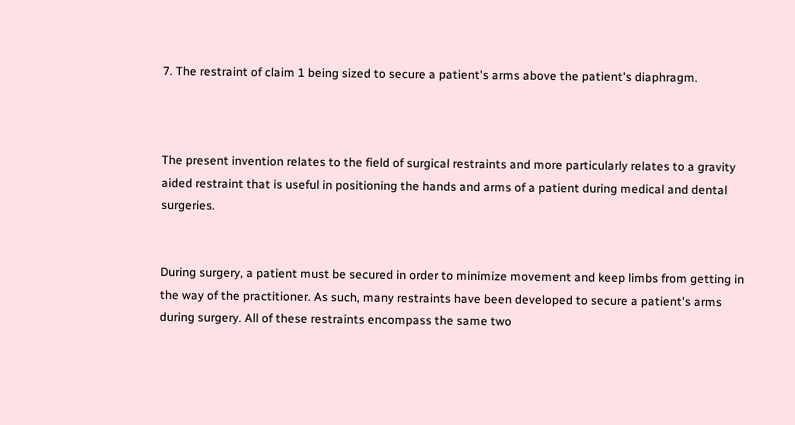7. The restraint of claim 1 being sized to secure a patient's arms above the patient's diaphragm.



The present invention relates to the field of surgical restraints and more particularly relates to a gravity aided restraint that is useful in positioning the hands and arms of a patient during medical and dental surgeries.


During surgery, a patient must be secured in order to minimize movement and keep limbs from getting in the way of the practitioner. As such, many restraints have been developed to secure a patient's arms during surgery. All of these restraints encompass the same two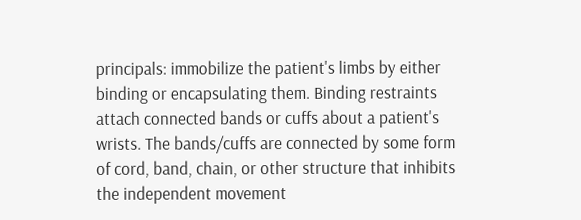principals: immobilize the patient's limbs by either binding or encapsulating them. Binding restraints attach connected bands or cuffs about a patient's wrists. The bands/cuffs are connected by some form of cord, band, chain, or other structure that inhibits the independent movement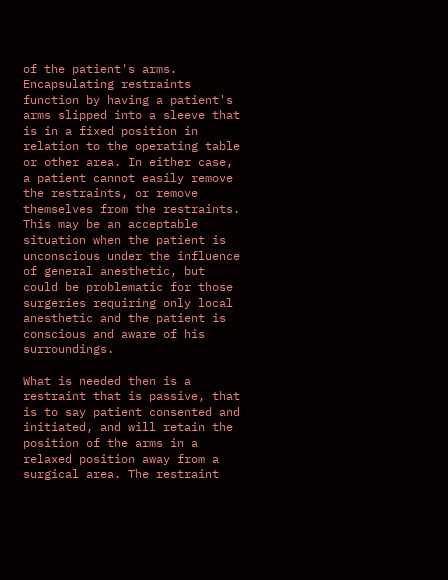of the patient's arms. Encapsulating restraints function by having a patient's arms slipped into a sleeve that is in a fixed position in relation to the operating table or other area. In either case, a patient cannot easily remove the restraints, or remove themselves from the restraints. This may be an acceptable situation when the patient is unconscious under the influence of general anesthetic, but could be problematic for those surgeries requiring only local anesthetic and the patient is conscious and aware of his surroundings.

What is needed then is a restraint that is passive, that is to say patient consented and initiated, and will retain the position of the arms in a relaxed position away from a surgical area. The restraint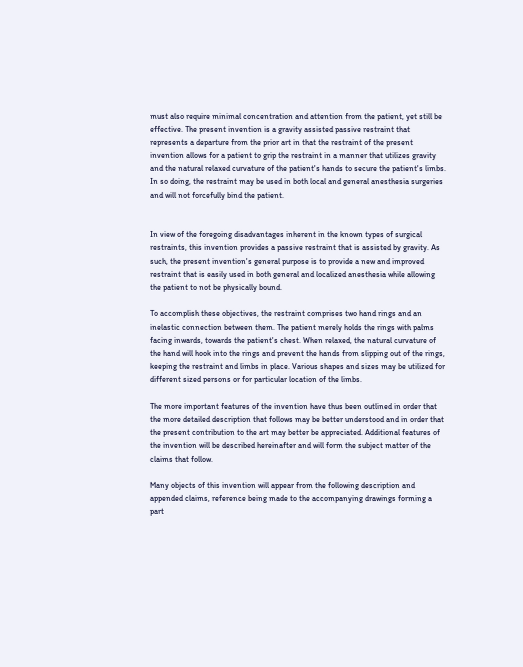must also require minimal concentration and attention from the patient, yet still be effective. The present invention is a gravity assisted passive restraint that represents a departure from the prior art in that the restraint of the present invention allows for a patient to grip the restraint in a manner that utilizes gravity and the natural relaxed curvature of the patient's hands to secure the patient's limbs. In so doing, the restraint may be used in both local and general anesthesia surgeries and will not forcefully bind the patient.


In view of the foregoing disadvantages inherent in the known types of surgical restraints, this invention provides a passive restraint that is assisted by gravity. As such, the present invention's general purpose is to provide a new and improved restraint that is easily used in both general and localized anesthesia while allowing the patient to not be physically bound.

To accomplish these objectives, the restraint comprises two hand rings and an inelastic connection between them. The patient merely holds the rings with palms facing inwards, towards the patient's chest. When relaxed, the natural curvature of the hand will hook into the rings and prevent the hands from slipping out of the rings, keeping the restraint and limbs in place. Various shapes and sizes may be utilized for different sized persons or for particular location of the limbs.

The more important features of the invention have thus been outlined in order that the more detailed description that follows may be better understood and in order that the present contribution to the art may better be appreciated. Additional features of the invention will be described hereinafter and will form the subject matter of the claims that follow.

Many objects of this invention will appear from the following description and appended claims, reference being made to the accompanying drawings forming a part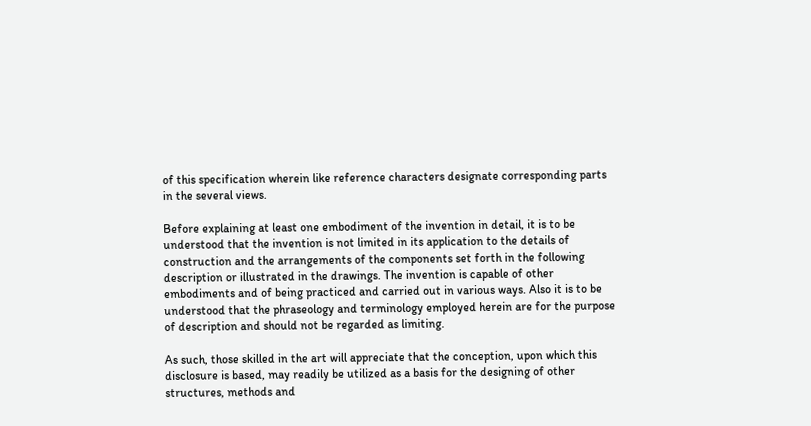of this specification wherein like reference characters designate corresponding parts in the several views.

Before explaining at least one embodiment of the invention in detail, it is to be understood that the invention is not limited in its application to the details of construction and the arrangements of the components set forth in the following description or illustrated in the drawings. The invention is capable of other embodiments and of being practiced and carried out in various ways. Also it is to be understood that the phraseology and terminology employed herein are for the purpose of description and should not be regarded as limiting.

As such, those skilled in the art will appreciate that the conception, upon which this disclosure is based, may readily be utilized as a basis for the designing of other structures, methods and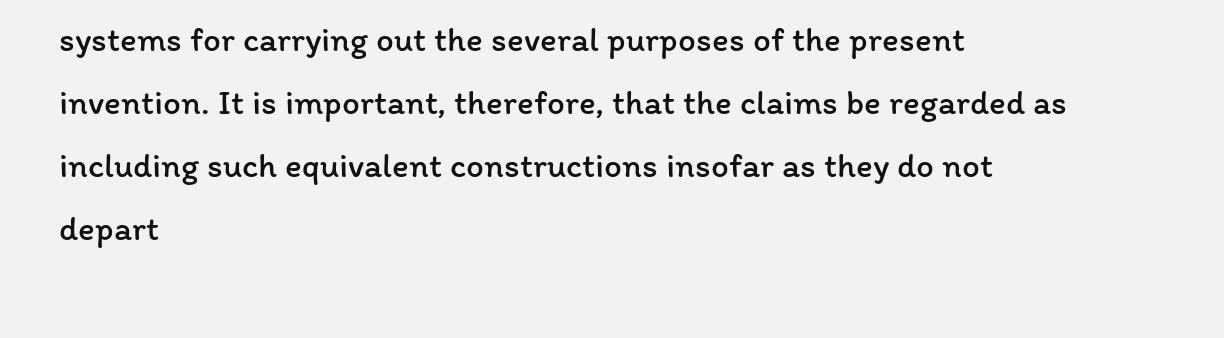systems for carrying out the several purposes of the present invention. It is important, therefore, that the claims be regarded as including such equivalent constructions insofar as they do not depart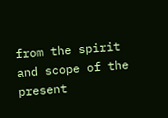from the spirit and scope of the present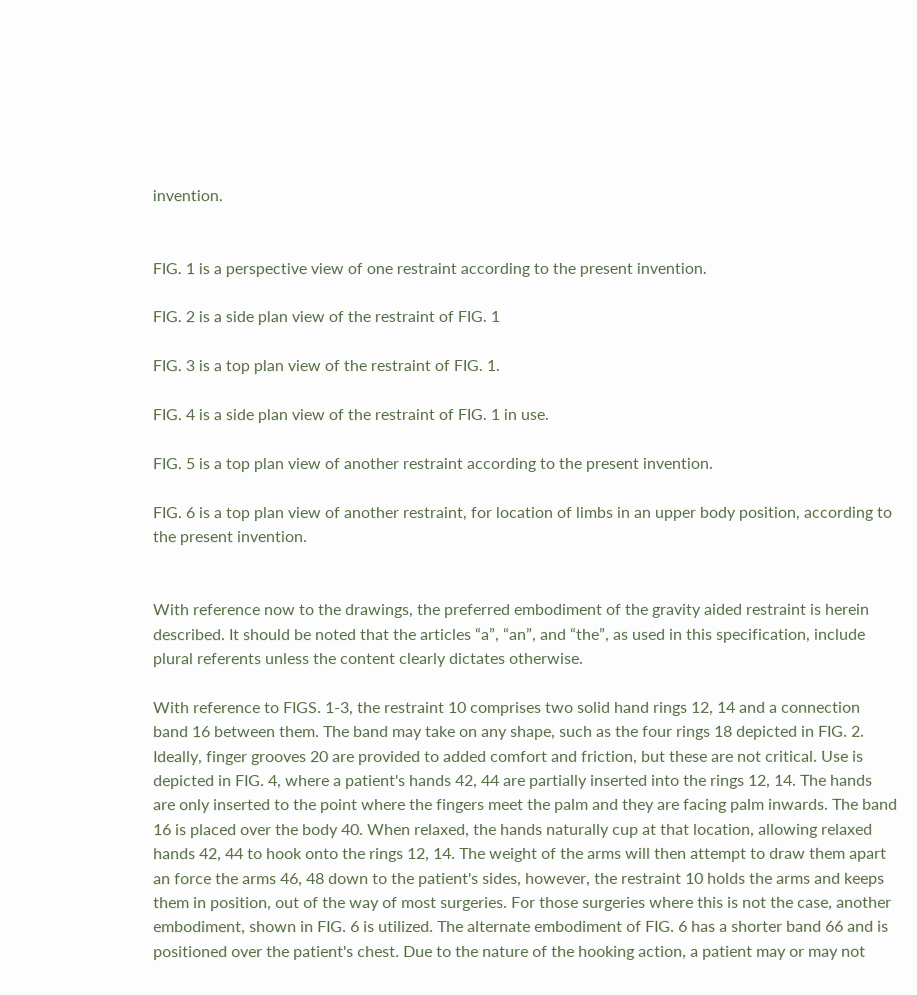invention.


FIG. 1 is a perspective view of one restraint according to the present invention.

FIG. 2 is a side plan view of the restraint of FIG. 1

FIG. 3 is a top plan view of the restraint of FIG. 1.

FIG. 4 is a side plan view of the restraint of FIG. 1 in use.

FIG. 5 is a top plan view of another restraint according to the present invention.

FIG. 6 is a top plan view of another restraint, for location of limbs in an upper body position, according to the present invention.


With reference now to the drawings, the preferred embodiment of the gravity aided restraint is herein described. It should be noted that the articles “a”, “an”, and “the”, as used in this specification, include plural referents unless the content clearly dictates otherwise.

With reference to FIGS. 1-3, the restraint 10 comprises two solid hand rings 12, 14 and a connection band 16 between them. The band may take on any shape, such as the four rings 18 depicted in FIG. 2. Ideally, finger grooves 20 are provided to added comfort and friction, but these are not critical. Use is depicted in FIG. 4, where a patient's hands 42, 44 are partially inserted into the rings 12, 14. The hands are only inserted to the point where the fingers meet the palm and they are facing palm inwards. The band 16 is placed over the body 40. When relaxed, the hands naturally cup at that location, allowing relaxed hands 42, 44 to hook onto the rings 12, 14. The weight of the arms will then attempt to draw them apart an force the arms 46, 48 down to the patient's sides, however, the restraint 10 holds the arms and keeps them in position, out of the way of most surgeries. For those surgeries where this is not the case, another embodiment, shown in FIG. 6 is utilized. The alternate embodiment of FIG. 6 has a shorter band 66 and is positioned over the patient's chest. Due to the nature of the hooking action, a patient may or may not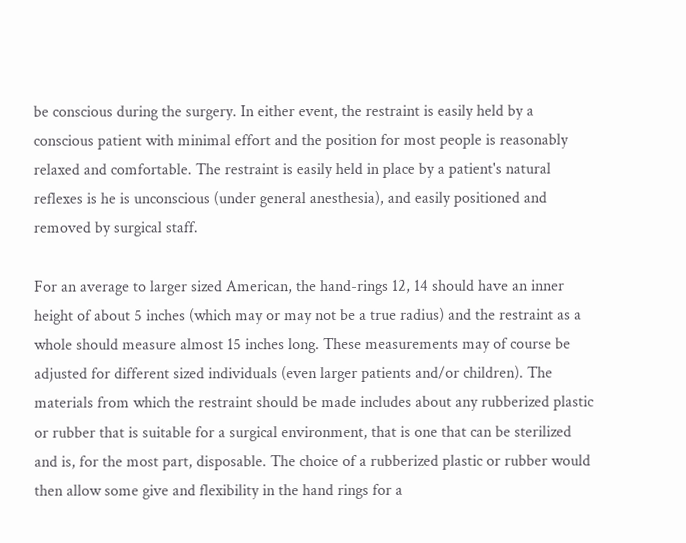be conscious during the surgery. In either event, the restraint is easily held by a conscious patient with minimal effort and the position for most people is reasonably relaxed and comfortable. The restraint is easily held in place by a patient's natural reflexes is he is unconscious (under general anesthesia), and easily positioned and removed by surgical staff.

For an average to larger sized American, the hand-rings 12, 14 should have an inner height of about 5 inches (which may or may not be a true radius) and the restraint as a whole should measure almost 15 inches long. These measurements may of course be adjusted for different sized individuals (even larger patients and/or children). The materials from which the restraint should be made includes about any rubberized plastic or rubber that is suitable for a surgical environment, that is one that can be sterilized and is, for the most part, disposable. The choice of a rubberized plastic or rubber would then allow some give and flexibility in the hand rings for a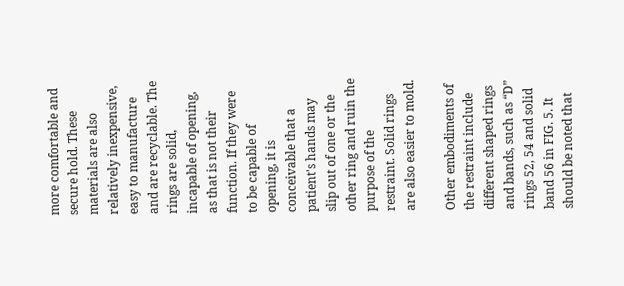more comfortable and secure hold. These materials are also relatively inexpensive, easy to manufacture and are recyclable. The rings are solid, incapable of opening, as that is not their function. If they were to be capable of opening, it is conceivable that a patient's hands may slip out of one or the other ring and ruin the purpose of the restraint. Solid rings are also easier to mold.

Other embodiments of the restraint include different shaped rings and bands, such as “D” rings 52, 54 and solid band 56 in FIG. 5. It should be noted that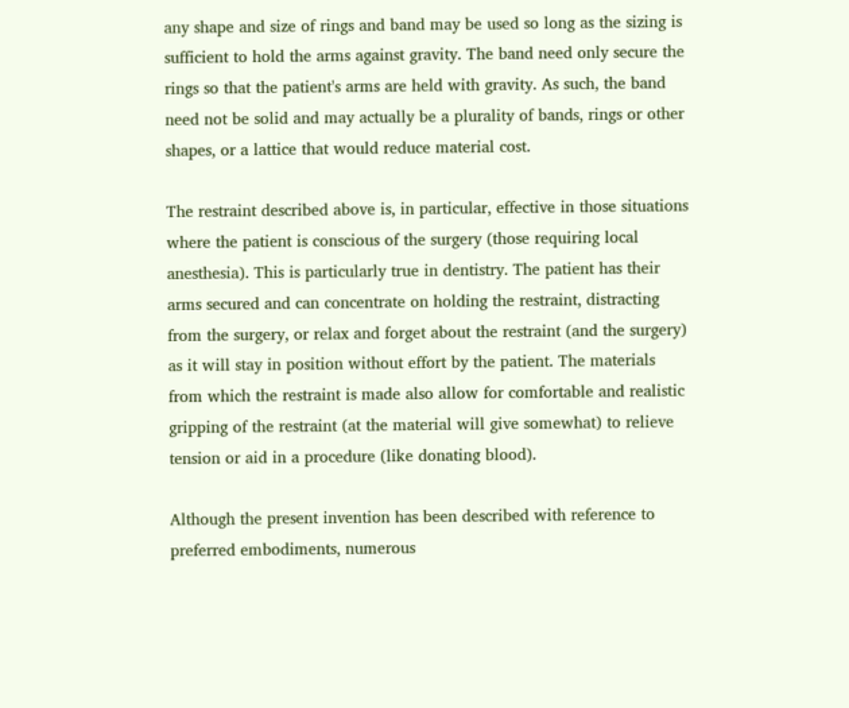any shape and size of rings and band may be used so long as the sizing is sufficient to hold the arms against gravity. The band need only secure the rings so that the patient's arms are held with gravity. As such, the band need not be solid and may actually be a plurality of bands, rings or other shapes, or a lattice that would reduce material cost.

The restraint described above is, in particular, effective in those situations where the patient is conscious of the surgery (those requiring local anesthesia). This is particularly true in dentistry. The patient has their arms secured and can concentrate on holding the restraint, distracting from the surgery, or relax and forget about the restraint (and the surgery) as it will stay in position without effort by the patient. The materials from which the restraint is made also allow for comfortable and realistic gripping of the restraint (at the material will give somewhat) to relieve tension or aid in a procedure (like donating blood).

Although the present invention has been described with reference to preferred embodiments, numerous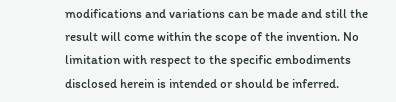modifications and variations can be made and still the result will come within the scope of the invention. No limitation with respect to the specific embodiments disclosed herein is intended or should be inferred.